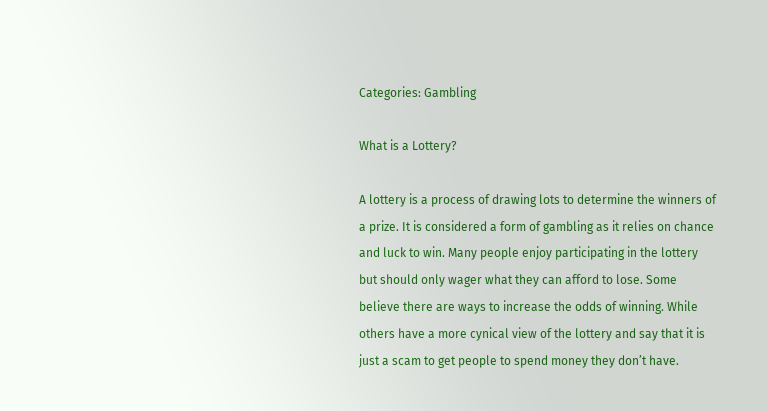Categories: Gambling

What is a Lottery?

A lottery is a process of drawing lots to determine the winners of a prize. It is considered a form of gambling as it relies on chance and luck to win. Many people enjoy participating in the lottery but should only wager what they can afford to lose. Some believe there are ways to increase the odds of winning. While others have a more cynical view of the lottery and say that it is just a scam to get people to spend money they don’t have.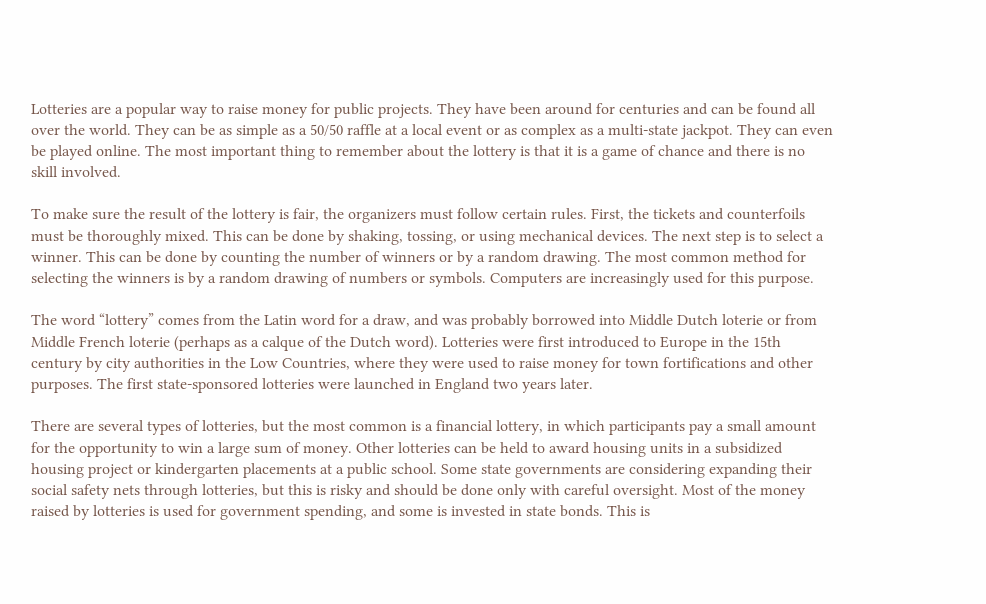Lotteries are a popular way to raise money for public projects. They have been around for centuries and can be found all over the world. They can be as simple as a 50/50 raffle at a local event or as complex as a multi-state jackpot. They can even be played online. The most important thing to remember about the lottery is that it is a game of chance and there is no skill involved.

To make sure the result of the lottery is fair, the organizers must follow certain rules. First, the tickets and counterfoils must be thoroughly mixed. This can be done by shaking, tossing, or using mechanical devices. The next step is to select a winner. This can be done by counting the number of winners or by a random drawing. The most common method for selecting the winners is by a random drawing of numbers or symbols. Computers are increasingly used for this purpose.

The word “lottery” comes from the Latin word for a draw, and was probably borrowed into Middle Dutch loterie or from Middle French loterie (perhaps as a calque of the Dutch word). Lotteries were first introduced to Europe in the 15th century by city authorities in the Low Countries, where they were used to raise money for town fortifications and other purposes. The first state-sponsored lotteries were launched in England two years later.

There are several types of lotteries, but the most common is a financial lottery, in which participants pay a small amount for the opportunity to win a large sum of money. Other lotteries can be held to award housing units in a subsidized housing project or kindergarten placements at a public school. Some state governments are considering expanding their social safety nets through lotteries, but this is risky and should be done only with careful oversight. Most of the money raised by lotteries is used for government spending, and some is invested in state bonds. This is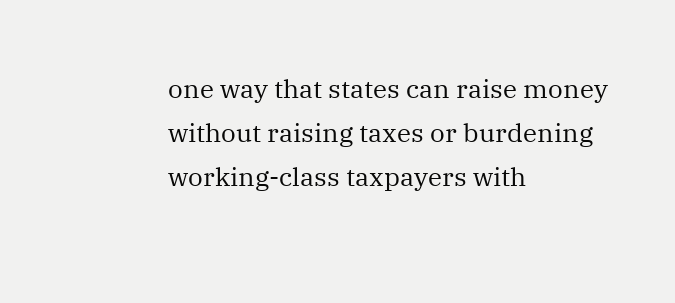one way that states can raise money without raising taxes or burdening working-class taxpayers with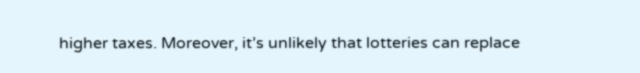higher taxes. Moreover, it’s unlikely that lotteries can replace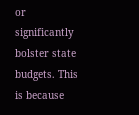or significantly bolster state budgets. This is because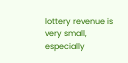lottery revenue is very small, especially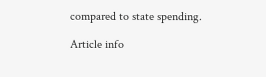compared to state spending.

Article info